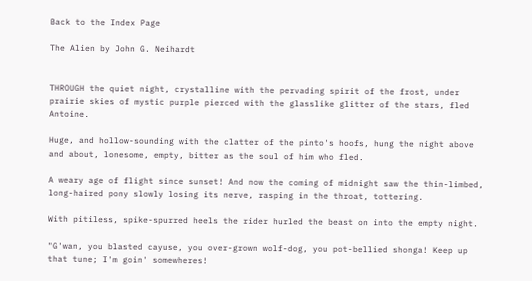Back to the Index Page

The Alien by John G. Neihardt


THROUGH the quiet night, crystalline with the pervading spirit of the frost, under prairie skies of mystic purple pierced with the glasslike glitter of the stars, fled Antoine.

Huge, and hollow-sounding with the clatter of the pinto's hoofs, hung the night above and about, lonesome, empty, bitter as the soul of him who fled.

A weary age of flight since sunset! And now the coming of midnight saw the thin-limbed, long-haired pony slowly losing its nerve, rasping in the throat, tottering.

With pitiless, spike-spurred heels the rider hurled the beast on into the empty night.

"G'wan, you blasted cayuse, you over-grown wolf-dog, you pot-bellied shonga! Keep up that tune; I'm goin' somewheres!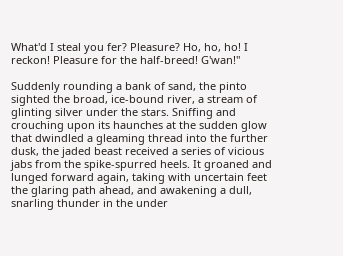What'd I steal you fer? Pleasure? Ho, ho, ho! I reckon! Pleasure for the half-breed! G'wan!"

Suddenly rounding a bank of sand, the pinto sighted the broad, ice-bound river, a stream of glinting silver under the stars. Sniffing and crouching upon its haunches at the sudden glow that dwindled a gleaming thread into the further dusk, the jaded beast received a series of vicious jabs from the spike-spurred heels. It groaned and lunged forward again, taking with uncertain feet the glaring path ahead, and awakening a dull, snarling thunder in the under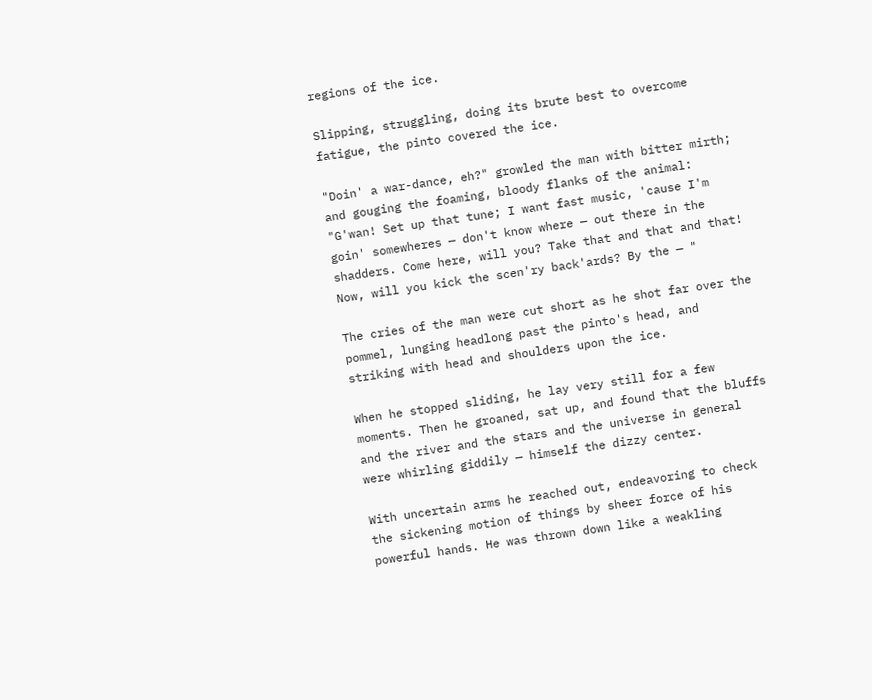regions of the ice.

Slipping, struggling, doing its brute best to overcome fatigue, the pinto covered the ice.

"Doin' a war-dance, eh?" growled the man with bitter mirth; and gouging the foaming, bloody flanks of the animal: "G'wan! Set up that tune; I want fast music, 'cause I'm goin' somewheres — don't know where — out there in the shadders. Come here, will you? Take that and that and that! Now, will you kick the scen'ry back'ards? By the — "

The cries of the man were cut short as he shot far over the pommel, lunging headlong past the pinto's head, and striking with head and shoulders upon the ice.

When he stopped sliding, he lay very still for a few moments. Then he groaned, sat up, and found that the bluffs and the river and the stars and the universe in general were whirling giddily — himself the dizzy center.

With uncertain arms he reached out, endeavoring to check the sickening motion of things by sheer force of his powerful hands. He was thrown down like a weakling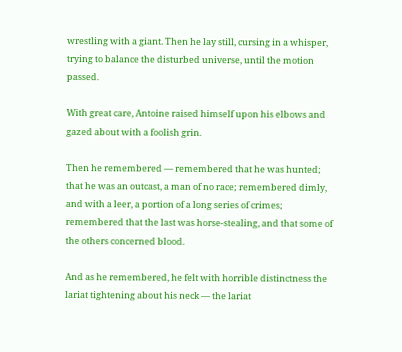wrestling with a giant. Then he lay still, cursing in a whisper, trying to balance the disturbed universe, until the motion passed.

With great care, Antoine raised himself upon his elbows and gazed about with a foolish grin.

Then he remembered — remembered that he was hunted; that he was an outcast, a man of no race; remembered dimly, and with a leer, a portion of a long series of crimes; remembered that the last was horse-stealing, and that some of the others concerned blood.

And as he remembered, he felt with horrible distinctness the lariat tightening about his neck — the lariat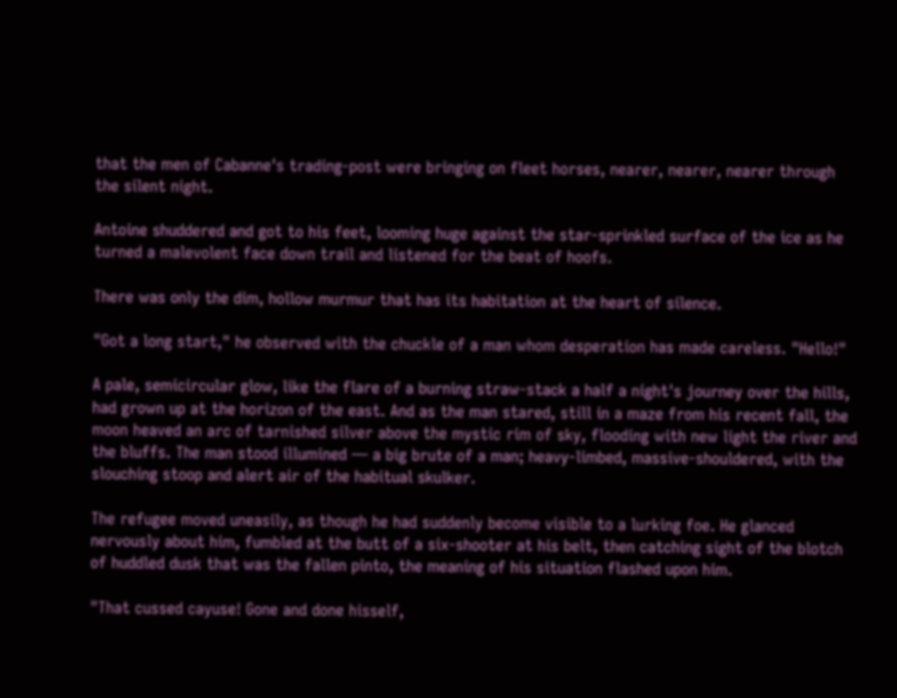that the men of Cabanne's trading-post were bringing on fleet horses, nearer, nearer, nearer through the silent night.

Antoine shuddered and got to his feet, looming huge against the star-sprinkled surface of the ice as he turned a malevolent face down trail and listened for the beat of hoofs.

There was only the dim, hollow murmur that has its habitation at the heart of silence.

"Got a long start," he observed with the chuckle of a man whom desperation has made careless. "Hello!"

A pale, semicircular glow, like the flare of a burning straw-stack a half a night's journey over the hills, had grown up at the horizon of the east. And as the man stared, still in a maze from his recent fall, the moon heaved an arc of tarnished silver above the mystic rim of sky, flooding with new light the river and the bluffs. The man stood illumined — a big brute of a man; heavy-limbed, massive-shouldered, with the slouching stoop and alert air of the habitual skulker.

The refugee moved uneasily, as though he had suddenly become visible to a lurking foe. He glanced nervously about him, fumbled at the butt of a six-shooter at his belt, then catching sight of the blotch of huddled dusk that was the fallen pinto, the meaning of his situation flashed upon him.

"That cussed cayuse! Gone and done hisself,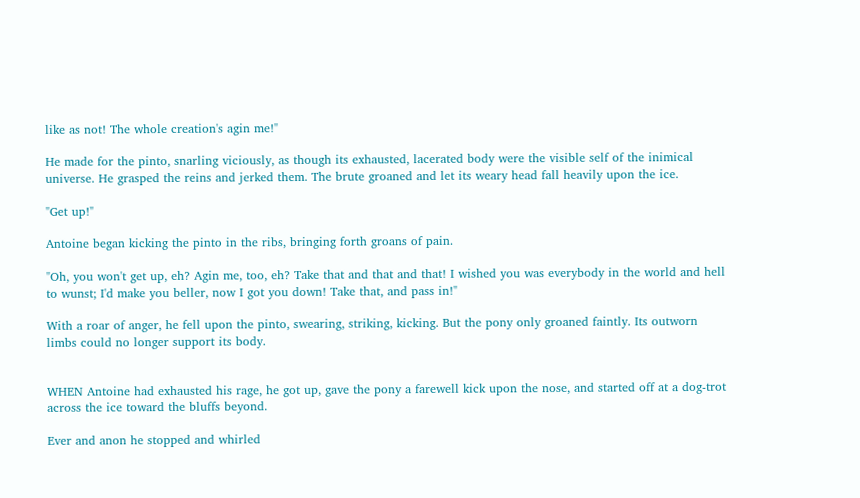like as not! The whole creation's agin me!"

He made for the pinto, snarling viciously, as though its exhausted, lacerated body were the visible self of the inimical universe. He grasped the reins and jerked them. The brute groaned and let its weary head fall heavily upon the ice.

"Get up!"

Antoine began kicking the pinto in the ribs, bringing forth groans of pain.

"Oh, you won't get up, eh? Agin me, too, eh? Take that and that and that! I wished you was everybody in the world and hell to wunst; I'd make you beller, now I got you down! Take that, and pass in!"

With a roar of anger, he fell upon the pinto, swearing, striking, kicking. But the pony only groaned faintly. Its outworn limbs could no longer support its body.


WHEN Antoine had exhausted his rage, he got up, gave the pony a farewell kick upon the nose, and started off at a dog-trot across the ice toward the bluffs beyond.

Ever and anon he stopped and whirled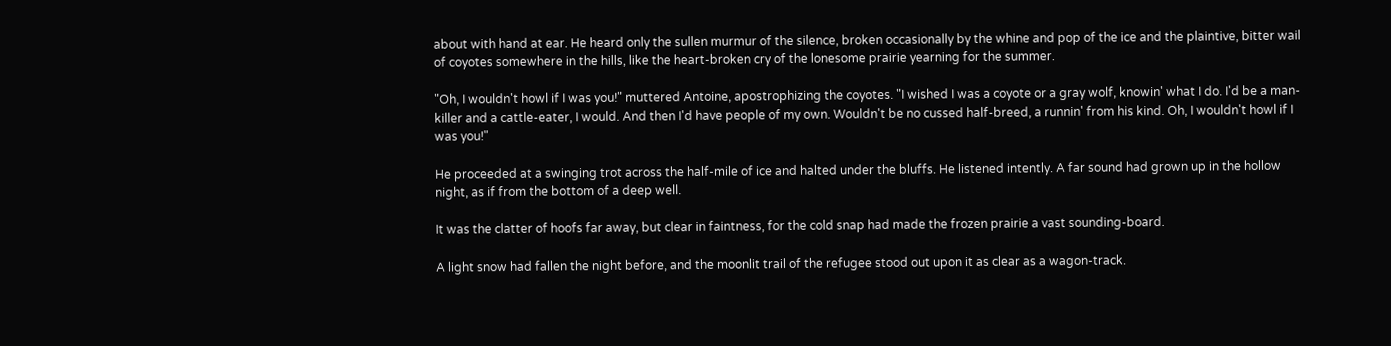about with hand at ear. He heard only the sullen murmur of the silence, broken occasionally by the whine and pop of the ice and the plaintive, bitter wail of coyotes somewhere in the hills, like the heart-broken cry of the lonesome prairie yearning for the summer.

"Oh, I wouldn't howl if I was you!" muttered Antoine, apostrophizing the coyotes. "I wished I was a coyote or a gray wolf, knowin' what I do. I'd be a man-killer and a cattle-eater, I would. And then I'd have people of my own. Wouldn't be no cussed half-breed, a runnin' from his kind. Oh, I wouldn't howl if I was you!"

He proceeded at a swinging trot across the half-mile of ice and halted under the bluffs. He listened intently. A far sound had grown up in the hollow night, as if from the bottom of a deep well.

It was the clatter of hoofs far away, but clear in faintness, for the cold snap had made the frozen prairie a vast sounding-board.

A light snow had fallen the night before, and the moonlit trail of the refugee stood out upon it as clear as a wagon-track.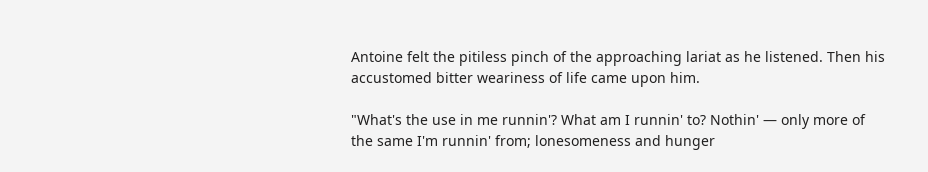Antoine felt the pitiless pinch of the approaching lariat as he listened. Then his accustomed bitter weariness of life came upon him.

"What's the use in me runnin'? What am I runnin' to? Nothin' — only more of the same I'm runnin' from; lonesomeness and hunger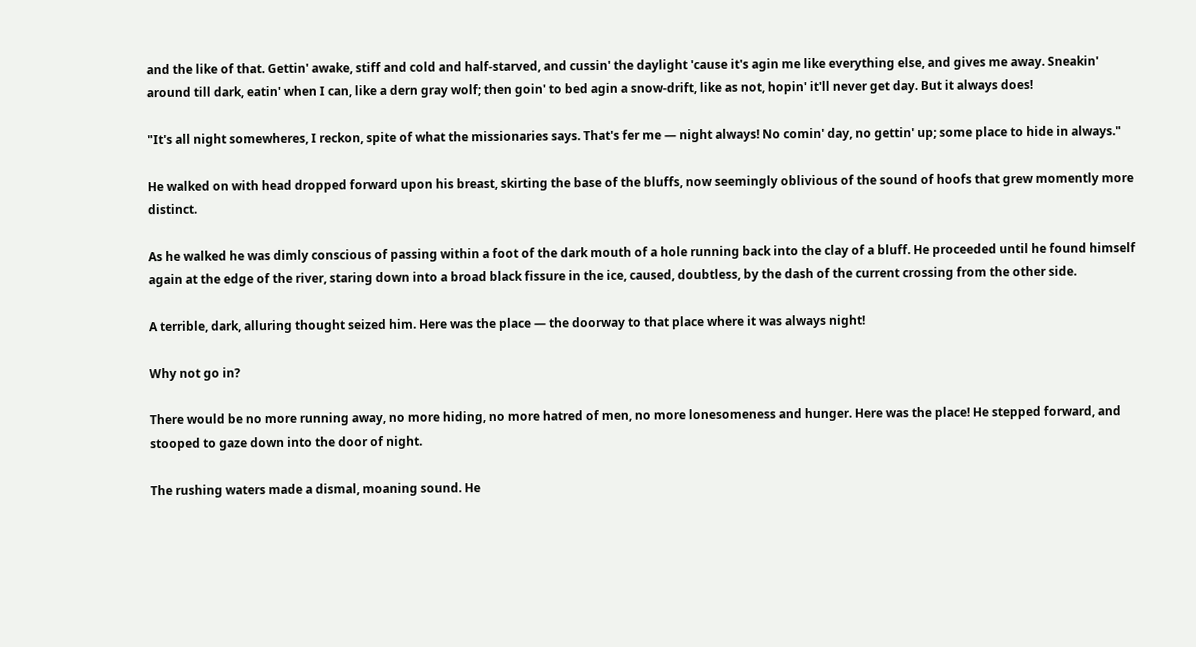and the like of that. Gettin' awake, stiff and cold and half-starved, and cussin' the daylight 'cause it's agin me like everything else, and gives me away. Sneakin' around till dark, eatin' when I can, like a dern gray wolf; then goin' to bed agin a snow-drift, like as not, hopin' it'll never get day. But it always does!

"It's all night somewheres, I reckon, spite of what the missionaries says. That's fer me — night always! No comin' day, no gettin' up; some place to hide in always."

He walked on with head dropped forward upon his breast, skirting the base of the bluffs, now seemingly oblivious of the sound of hoofs that grew momently more distinct.

As he walked he was dimly conscious of passing within a foot of the dark mouth of a hole running back into the clay of a bluff. He proceeded until he found himself again at the edge of the river, staring down into a broad black fissure in the ice, caused, doubtless, by the dash of the current crossing from the other side.

A terrible, dark, alluring thought seized him. Here was the place — the doorway to that place where it was always night!

Why not go in?

There would be no more running away, no more hiding, no more hatred of men, no more lonesomeness and hunger. Here was the place! He stepped forward, and stooped to gaze down into the door of night.

The rushing waters made a dismal, moaning sound. He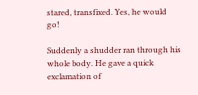stared, transfixed. Yes, he would go!

Suddenly a shudder ran through his whole body. He gave a quick exclamation of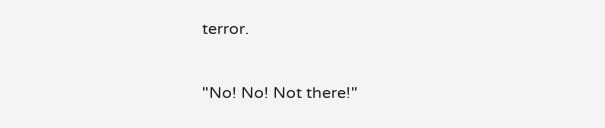terror.

"No! No! Not there!"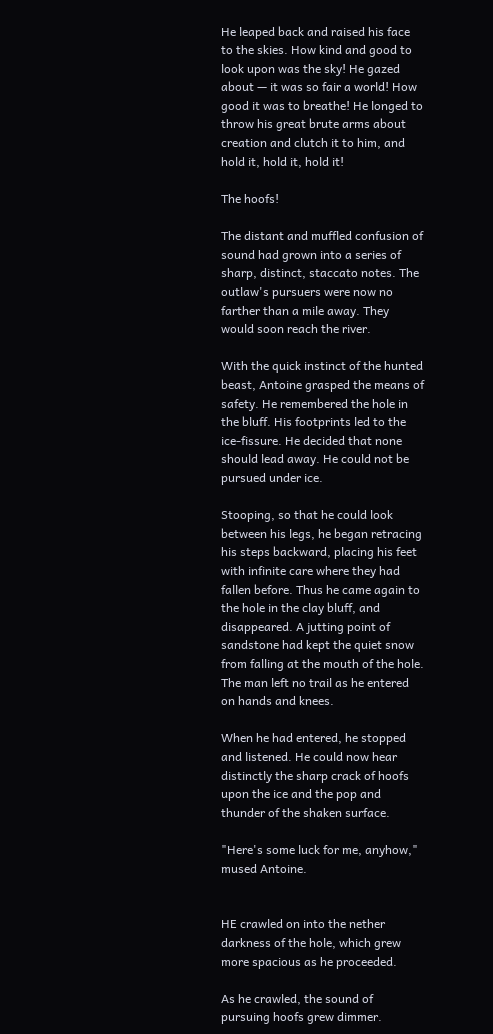He leaped back and raised his face to the skies. How kind and good to look upon was the sky! He gazed about — it was so fair a world! How good it was to breathe! He longed to throw his great brute arms about creation and clutch it to him, and hold it, hold it, hold it!

The hoofs!

The distant and muffled confusion of sound had grown into a series of sharp, distinct, staccato notes. The outlaw's pursuers were now no farther than a mile away. They would soon reach the river.

With the quick instinct of the hunted beast, Antoine grasped the means of safety. He remembered the hole in the bluff. His footprints led to the ice-fissure. He decided that none should lead away. He could not be pursued under ice.

Stooping, so that he could look between his legs, he began retracing his steps backward, placing his feet with infinite care where they had fallen before. Thus he came again to the hole in the clay bluff, and disappeared. A jutting point of sandstone had kept the quiet snow from falling at the mouth of the hole. The man left no trail as he entered on hands and knees.

When he had entered, he stopped and listened. He could now hear distinctly the sharp crack of hoofs upon the ice and the pop and thunder of the shaken surface.

"Here's some luck for me, anyhow," mused Antoine.


HE crawled on into the nether darkness of the hole, which grew more spacious as he proceeded.

As he crawled, the sound of pursuing hoofs grew dimmer.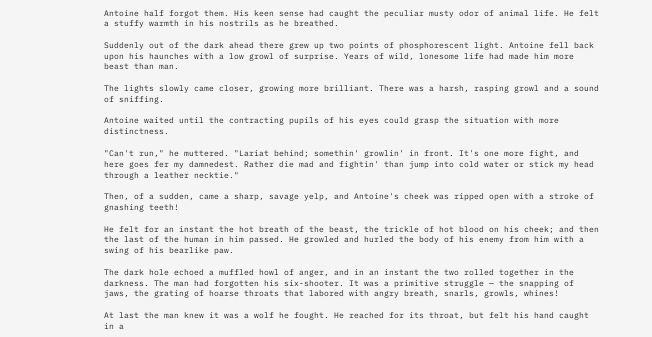Antoine half forgot them. His keen sense had caught the peculiar musty odor of animal life. He felt a stuffy warmth in his nostrils as he breathed.

Suddenly out of the dark ahead there grew up two points of phosphorescent light. Antoine fell back upon his haunches with a low growl of surprise. Years of wild, lonesome life had made him more beast than man.

The lights slowly came closer, growing more brilliant. There was a harsh, rasping growl and a sound of sniffing.

Antoine waited until the contracting pupils of his eyes could grasp the situation with more distinctness.

"Can't run," he muttered. "Lariat behind; somethin' growlin' in front. It's one more fight, and here goes fer my damnedest. Rather die mad and fightin' than jump into cold water or stick my head through a leather necktie."

Then, of a sudden, came a sharp, savage yelp, and Antoine's cheek was ripped open with a stroke of gnashing teeth!

He felt for an instant the hot breath of the beast, the trickle of hot blood on his cheek; and then the last of the human in him passed. He growled and hurled the body of his enemy from him with a swing of his bearlike paw.

The dark hole echoed a muffled howl of anger, and in an instant the two rolled together in the darkness. The man had forgotten his six-shooter. It was a primitive struggle — the snapping of jaws, the grating of hoarse throats that labored with angry breath, snarls, growls, whines!

At last the man knew it was a wolf he fought. He reached for its throat, but felt his hand caught in a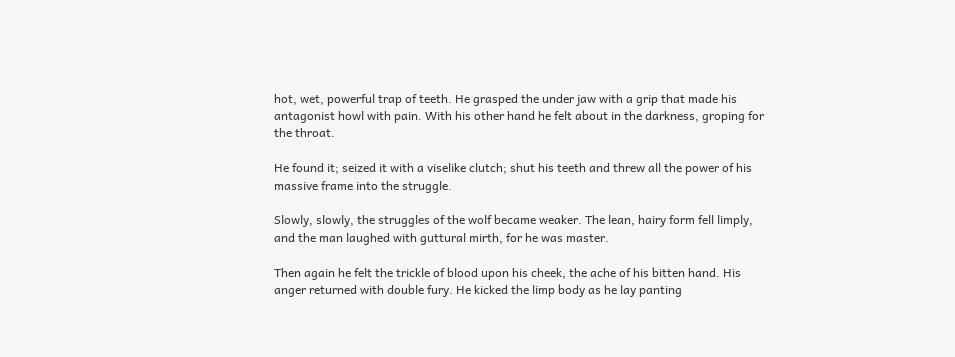hot, wet, powerful trap of teeth. He grasped the under jaw with a grip that made his antagonist howl with pain. With his other hand he felt about in the darkness, groping for the throat.

He found it; seized it with a viselike clutch; shut his teeth and threw all the power of his massive frame into the struggle.

Slowly, slowly, the struggles of the wolf became weaker. The lean, hairy form fell limply, and the man laughed with guttural mirth, for he was master.

Then again he felt the trickle of blood upon his cheek, the ache of his bitten hand. His anger returned with double fury. He kicked the limp body as he lay panting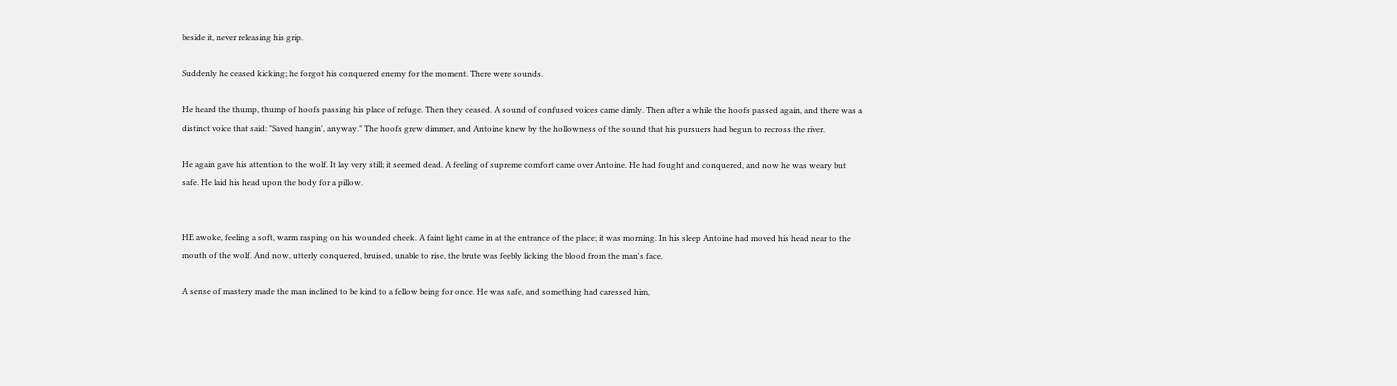beside it, never releasing his grip.

Suddenly he ceased kicking; he forgot his conquered enemy for the moment. There were sounds.

He heard the thump, thump of hoofs passing his place of refuge. Then they ceased. A sound of confused voices came dimly. Then after a while the hoofs passed again, and there was a distinct voice that said: "Saved hangin', anyway." The hoofs grew dimmer, and Antoine knew by the hollowness of the sound that his pursuers had begun to recross the river.

He again gave his attention to the wolf. It lay very still; it seemed dead. A feeling of supreme comfort came over Antoine. He had fought and conquered, and now he was weary but safe. He laid his head upon the body for a pillow.


HE awoke, feeling a soft, warm rasping on his wounded cheek. A faint light came in at the entrance of the place; it was morning. In his sleep Antoine had moved his head near to the mouth of the wolf. And now, utterly conquered, bruised, unable to rise, the brute was feebly licking the blood from the man's face.

A sense of mastery made the man inclined to be kind to a fellow being for once. He was safe, and something had caressed him,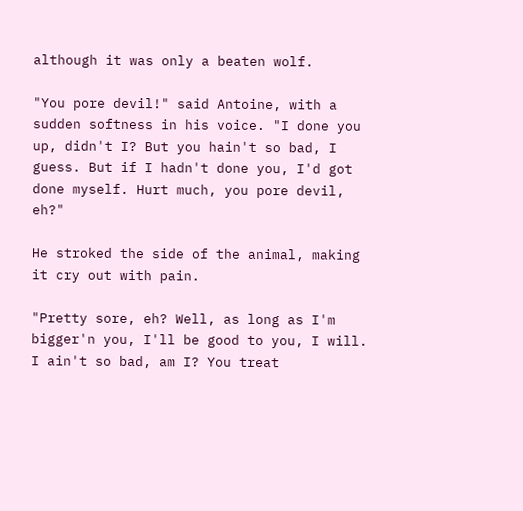although it was only a beaten wolf.

"You pore devil!" said Antoine, with a sudden softness in his voice. "I done you up, didn't I? But you hain't so bad, I guess. But if I hadn't done you, I'd got done myself. Hurt much, you pore devil, eh?"

He stroked the side of the animal, making it cry out with pain.

"Pretty sore, eh? Well, as long as I'm bigger'n you, I'll be good to you, I will. I ain't so bad, am I? You treat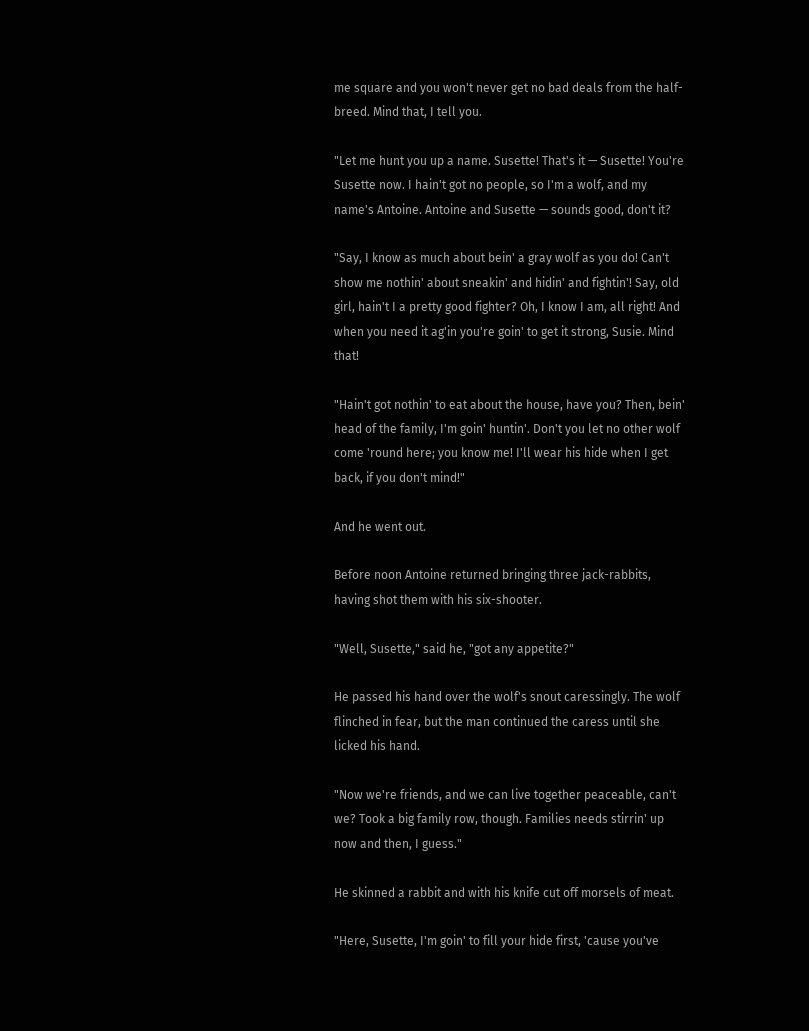me square and you won't never get no bad deals from the half-breed. Mind that, I tell you.

"Let me hunt you up a name. Susette! That's it — Susette! You're Susette now. I hain't got no people, so I'm a wolf, and my name's Antoine. Antoine and Susette — sounds good, don't it?

"Say, I know as much about bein' a gray wolf as you do! Can't show me nothin' about sneakin' and hidin' and fightin'! Say, old girl, hain't I a pretty good fighter? Oh, I know I am, all right! And when you need it ag'in you're goin' to get it strong, Susie. Mind that!

"Hain't got nothin' to eat about the house, have you? Then, bein' head of the family, I'm goin' huntin'. Don't you let no other wolf come 'round here; you know me! I'll wear his hide when I get back, if you don't mind!"

And he went out.

Before noon Antoine returned bringing three jack-rabbits, having shot them with his six-shooter.

"Well, Susette," said he, "got any appetite?"

He passed his hand over the wolf's snout caressingly. The wolf flinched in fear, but the man continued the caress until she licked his hand.

"Now we're friends, and we can live together peaceable, can't we? Took a big family row, though. Families needs stirrin' up now and then, I guess."

He skinned a rabbit and with his knife cut off morsels of meat.

"Here, Susette, I'm goin' to fill your hide first, 'cause you've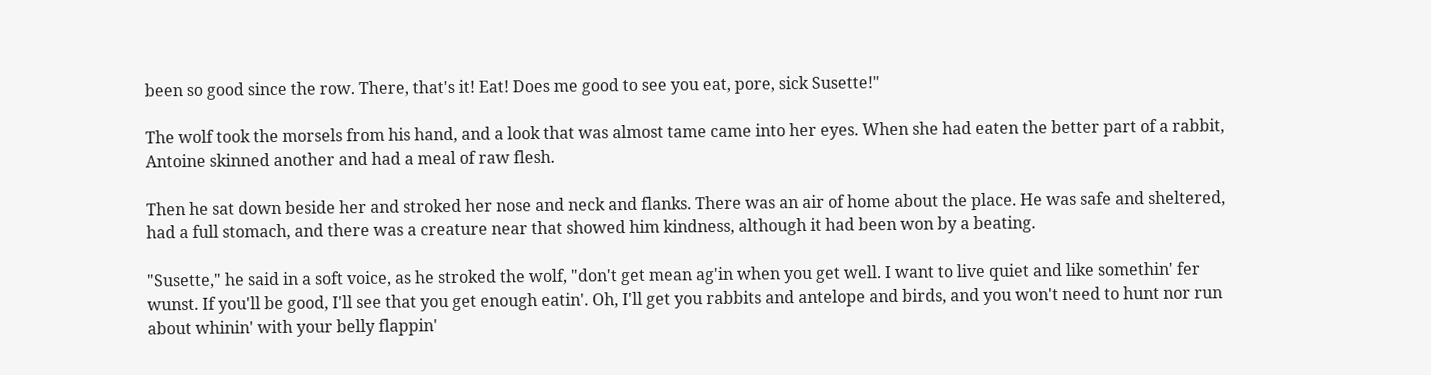been so good since the row. There, that's it! Eat! Does me good to see you eat, pore, sick Susette!"

The wolf took the morsels from his hand, and a look that was almost tame came into her eyes. When she had eaten the better part of a rabbit, Antoine skinned another and had a meal of raw flesh.

Then he sat down beside her and stroked her nose and neck and flanks. There was an air of home about the place. He was safe and sheltered, had a full stomach, and there was a creature near that showed him kindness, although it had been won by a beating.

"Susette," he said in a soft voice, as he stroked the wolf, "don't get mean ag'in when you get well. I want to live quiet and like somethin' fer wunst. If you'll be good, I'll see that you get enough eatin'. Oh, I'll get you rabbits and antelope and birds, and you won't need to hunt nor run about whinin' with your belly flappin'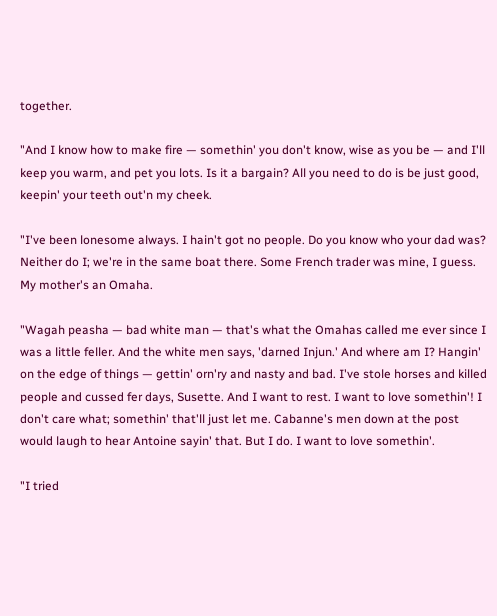together.

"And I know how to make fire — somethin' you don't know, wise as you be — and I'll keep you warm, and pet you lots. Is it a bargain? All you need to do is be just good, keepin' your teeth out'n my cheek.

"I've been lonesome always. I hain't got no people. Do you know who your dad was? Neither do I; we're in the same boat there. Some French trader was mine, I guess. My mother's an Omaha.

"Wagah peasha — bad white man — that's what the Omahas called me ever since I was a little feller. And the white men says, 'darned Injun.' And where am I? Hangin' on the edge of things — gettin' orn'ry and nasty and bad. I've stole horses and killed people and cussed fer days, Susette. And I want to rest. I want to love somethin'! I don't care what; somethin' that'll just let me. Cabanne's men down at the post would laugh to hear Antoine sayin' that. But I do. I want to love somethin'.

"I tried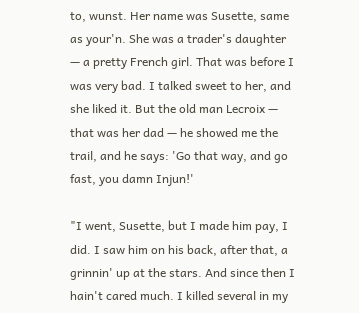to, wunst. Her name was Susette, same as your'n. She was a trader's daughter — a pretty French girl. That was before I was very bad. I talked sweet to her, and she liked it. But the old man Lecroix — that was her dad — he showed me the trail, and he says: 'Go that way, and go fast, you damn Injun!'

"I went, Susette, but I made him pay, I did. I saw him on his back, after that, a grinnin' up at the stars. And since then I hain't cared much. I killed several in my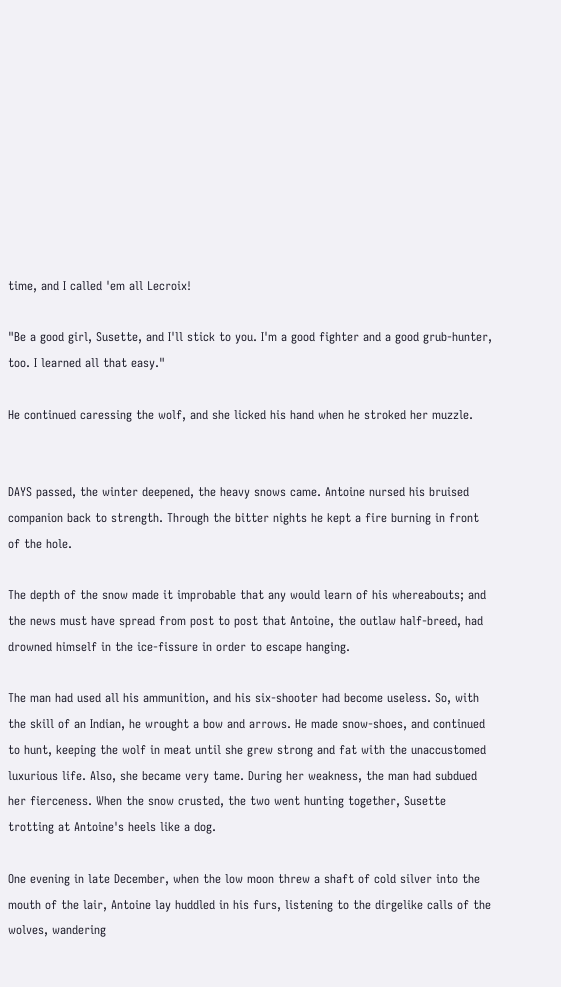time, and I called 'em all Lecroix!

"Be a good girl, Susette, and I'll stick to you. I'm a good fighter and a good grub-hunter, too. I learned all that easy."

He continued caressing the wolf, and she licked his hand when he stroked her muzzle.


DAYS passed, the winter deepened, the heavy snows came. Antoine nursed his bruised companion back to strength. Through the bitter nights he kept a fire burning in front of the hole.

The depth of the snow made it improbable that any would learn of his whereabouts; and the news must have spread from post to post that Antoine, the outlaw half-breed, had drowned himself in the ice-fissure in order to escape hanging.

The man had used all his ammunition, and his six-shooter had become useless. So, with the skill of an Indian, he wrought a bow and arrows. He made snow-shoes, and continued to hunt, keeping the wolf in meat until she grew strong and fat with the unaccustomed luxurious life. Also, she became very tame. During her weakness, the man had subdued her fierceness. When the snow crusted, the two went hunting together, Susette trotting at Antoine's heels like a dog.

One evening in late December, when the low moon threw a shaft of cold silver into the mouth of the lair, Antoine lay huddled in his furs, listening to the dirgelike calls of the wolves, wandering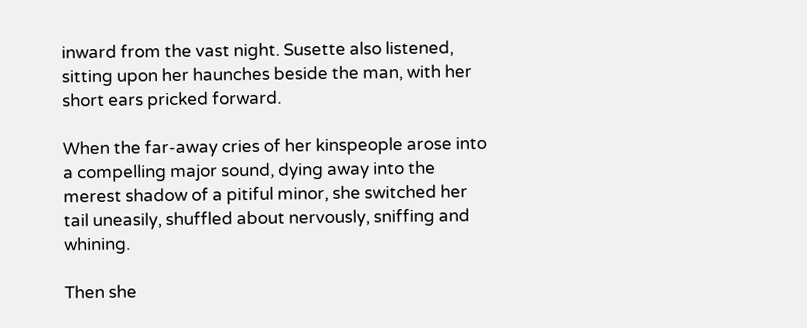inward from the vast night. Susette also listened, sitting upon her haunches beside the man, with her short ears pricked forward.

When the far-away cries of her kinspeople arose into a compelling major sound, dying away into the merest shadow of a pitiful minor, she switched her tail uneasily, shuffled about nervously, sniffing and whining.

Then she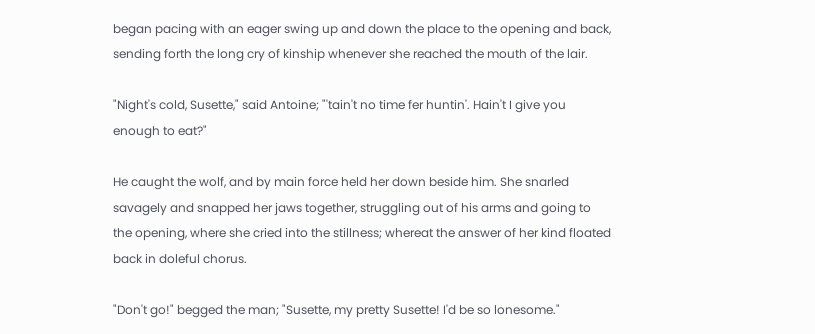began pacing with an eager swing up and down the place to the opening and back, sending forth the long cry of kinship whenever she reached the mouth of the lair.

"Night's cold, Susette," said Antoine; "'tain't no time fer huntin'. Hain't I give you enough to eat?"

He caught the wolf, and by main force held her down beside him. She snarled savagely and snapped her jaws together, struggling out of his arms and going to the opening, where she cried into the stillness; whereat the answer of her kind floated back in doleful chorus.

"Don't go!" begged the man; "Susette, my pretty Susette! I'd be so lonesome."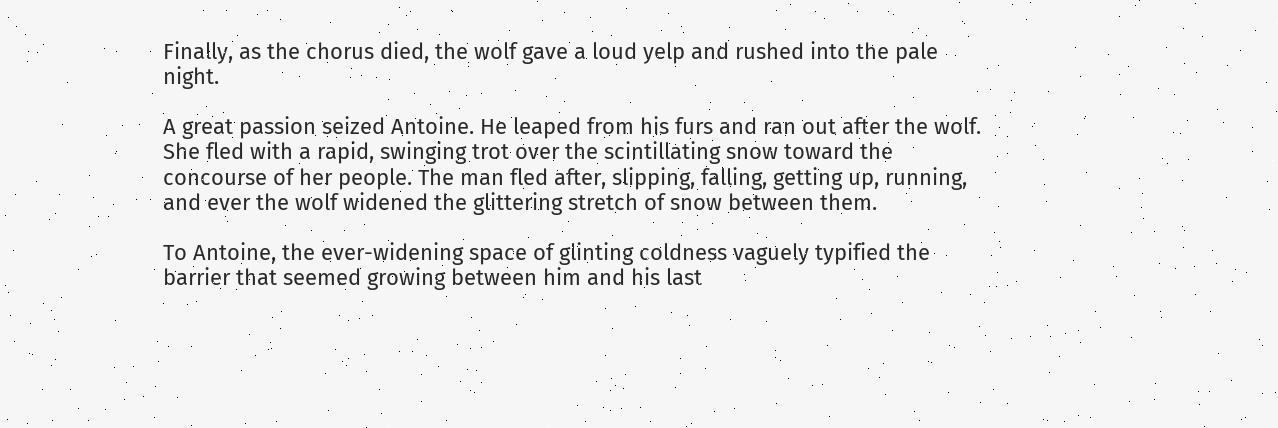Finally, as the chorus died, the wolf gave a loud yelp and rushed into the pale night.

A great passion seized Antoine. He leaped from his furs and ran out after the wolf. She fled with a rapid, swinging trot over the scintillating snow toward the concourse of her people. The man fled after, slipping, falling, getting up, running, and ever the wolf widened the glittering stretch of snow between them.

To Antoine, the ever-widening space of glinting coldness vaguely typified the barrier that seemed growing between him and his last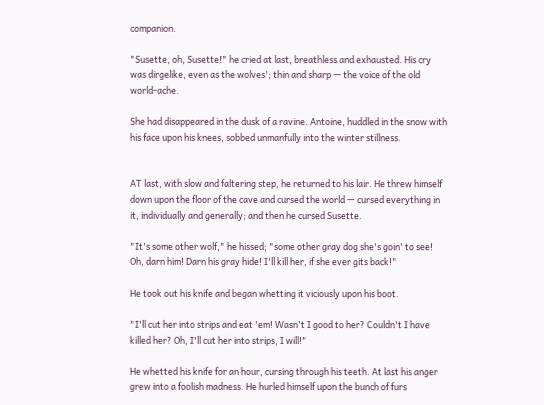companion.

"Susette, oh, Susette!" he cried at last, breathless and exhausted. His cry was dirgelike, even as the wolves'; thin and sharp — the voice of the old world-ache.

She had disappeared in the dusk of a ravine. Antoine, huddled in the snow with his face upon his knees, sobbed unmanfully into the winter stillness.


AT last, with slow and faltering step, he returned to his lair. He threw himself down upon the floor of the cave and cursed the world — cursed everything in it, individually and generally; and then he cursed Susette.

"It's some other wolf," he hissed; "some other gray dog she's goin' to see! Oh, darn him! Darn his gray hide! I'll kill her, if she ever gits back!"

He took out his knife and began whetting it viciously upon his boot.

"I'll cut her into strips and eat 'em! Wasn't I good to her? Couldn't I have killed her? Oh, I'll cut her into strips, I will!"

He whetted his knife for an hour, cursing through his teeth. At last his anger grew into a foolish madness. He hurled himself upon the bunch of furs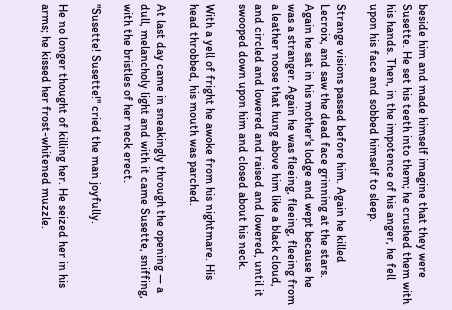beside him and made himself imagine that they were Susette. He set his teeth into them; he crushed them with his hands. Then, in the impotence of his anger, he fell upon his face and sobbed himself to sleep.

Strange visions passed before him. Again he killed Lecroix, and saw the dead face grinning at the stars. Again he sat in his mother's lodge and wept because he was a stranger. Again he was fleeing, fleeing, fleeing from a leather noose that hung above him like a black cloud, and circled and lowered and raised and lowered, until it swooped down upon him and closed about his neck.

With a yell of fright he awoke from his nightmare. His head throbbed, his mouth was parched.

At last day came in sneakingly through the opening — a dull, melancholy light and with it came Susette, sniffing, with the bristles of her neck erect.

"Susette! Susette!" cried the man joyfully.

He no longer thought of killing her. He seized her in his arms; he kissed her frost-whitened muzzle.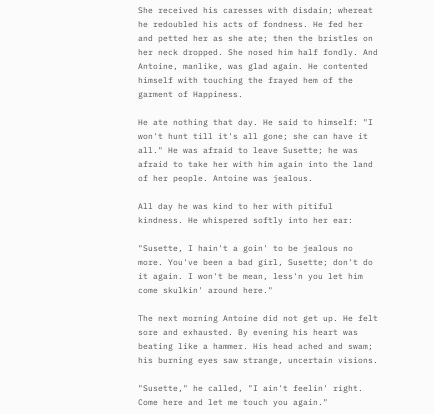She received his caresses with disdain; whereat he redoubled his acts of fondness. He fed her and petted her as she ate; then the bristles on her neck dropped. She nosed him half fondly. And Antoine, manlike, was glad again. He contented himself with touching the frayed hem of the garment of Happiness.

He ate nothing that day. He said to himself: "I won't hunt till it's all gone; she can have it all." He was afraid to leave Susette; he was afraid to take her with him again into the land of her people. Antoine was jealous.

All day he was kind to her with pitiful kindness. He whispered softly into her ear:

"Susette, I hain't a goin' to be jealous no more. You've been a bad girl, Susette; don't do it again. I won't be mean, less'n you let him come skulkin' around here."

The next morning Antoine did not get up. He felt sore and exhausted. By evening his heart was beating like a hammer. His head ached and swam; his burning eyes saw strange, uncertain visions.

"Susette," he called, "I ain't feelin' right. Come here and let me touch you again."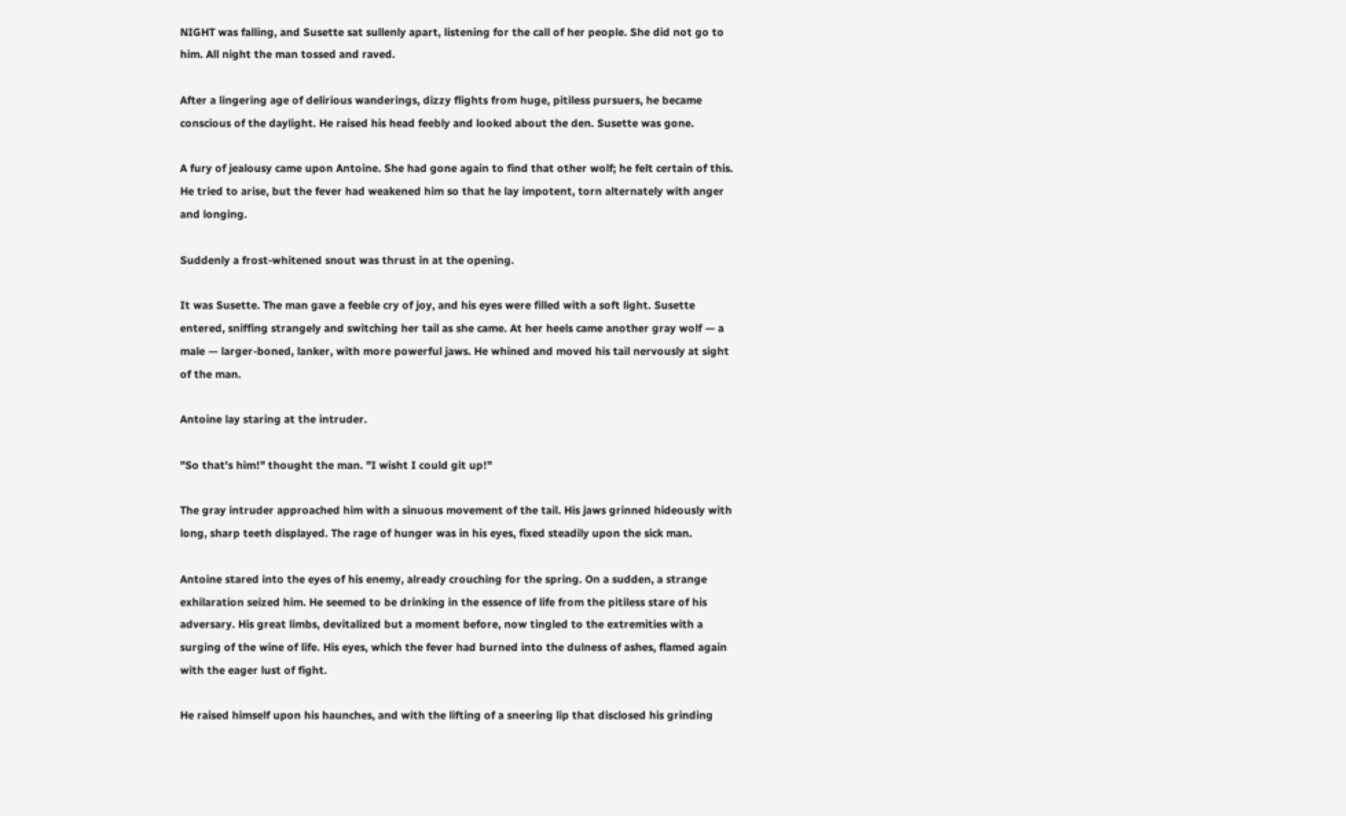NIGHT was falling, and Susette sat sullenly apart, listening for the call of her people. She did not go to him. All night the man tossed and raved.

After a lingering age of delirious wanderings, dizzy flights from huge, pitiless pursuers, he became conscious of the daylight. He raised his head feebly and looked about the den. Susette was gone.

A fury of jealousy came upon Antoine. She had gone again to find that other wolf; he felt certain of this. He tried to arise, but the fever had weakened him so that he lay impotent, torn alternately with anger and longing.

Suddenly a frost-whitened snout was thrust in at the opening.

It was Susette. The man gave a feeble cry of joy, and his eyes were filled with a soft light. Susette entered, sniffing strangely and switching her tail as she came. At her heels came another gray wolf — a male — larger-boned, lanker, with more powerful jaws. He whined and moved his tail nervously at sight of the man.

Antoine lay staring at the intruder.

"So that's him!" thought the man. "I wisht I could git up!"

The gray intruder approached him with a sinuous movement of the tail. His jaws grinned hideously with long, sharp teeth displayed. The rage of hunger was in his eyes, fixed steadily upon the sick man.

Antoine stared into the eyes of his enemy, already crouching for the spring. On a sudden, a strange exhilaration seized him. He seemed to be drinking in the essence of life from the pitiless stare of his adversary. His great limbs, devitalized but a moment before, now tingled to the extremities with a surging of the wine of life. His eyes, which the fever had burned into the dulness of ashes, flamed again with the eager lust of fight.

He raised himself upon his haunches, and with the lifting of a sneering lip that disclosed his grinding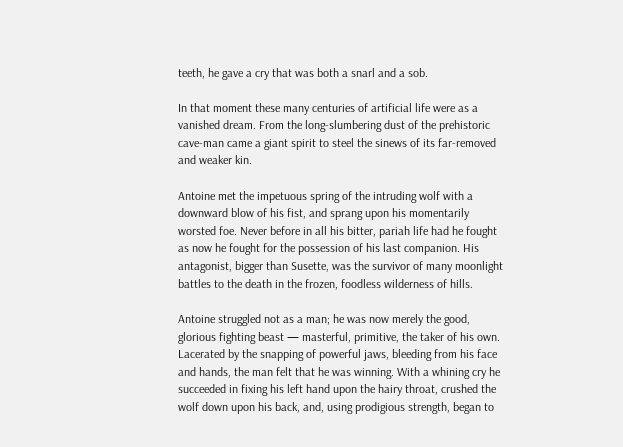teeth, he gave a cry that was both a snarl and a sob.

In that moment these many centuries of artificial life were as a vanished dream. From the long-slumbering dust of the prehistoric cave-man came a giant spirit to steel the sinews of its far-removed and weaker kin.

Antoine met the impetuous spring of the intruding wolf with a downward blow of his fist, and sprang upon his momentarily worsted foe. Never before in all his bitter, pariah life had he fought as now he fought for the possession of his last companion. His antagonist, bigger than Susette, was the survivor of many moonlight battles to the death in the frozen, foodless wilderness of hills.

Antoine struggled not as a man; he was now merely the good, glorious fighting beast — masterful, primitive, the taker of his own. Lacerated by the snapping of powerful jaws, bleeding from his face and hands, the man felt that he was winning. With a whining cry he succeeded in fixing his left hand upon the hairy throat, crushed the wolf down upon his back, and, using prodigious strength, began to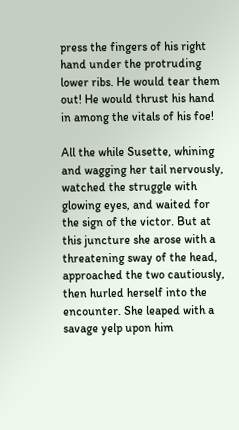press the fingers of his right hand under the protruding lower ribs. He would tear them out! He would thrust his hand in among the vitals of his foe!

All the while Susette, whining and wagging her tail nervously, watched the struggle with glowing eyes, and waited for the sign of the victor. But at this juncture she arose with a threatening sway of the head, approached the two cautiously, then hurled herself into the encounter. She leaped with a savage yelp upon him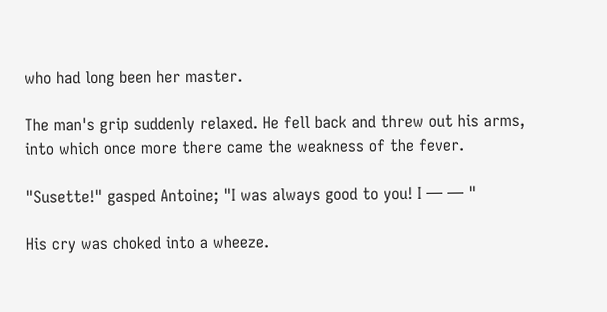who had long been her master.

The man's grip suddenly relaxed. He fell back and threw out his arms, into which once more there came the weakness of the fever.

"Susette!" gasped Antoine; "I was always good to you! I — — "

His cry was choked into a wheeze.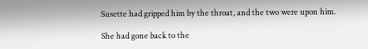Susette had gripped him by the throat, and the two were upon him.

She had gone back to the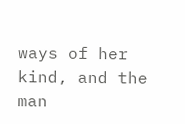ways of her kind, and the man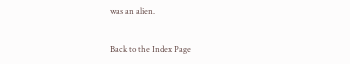was an alien.


Back to the Index Page